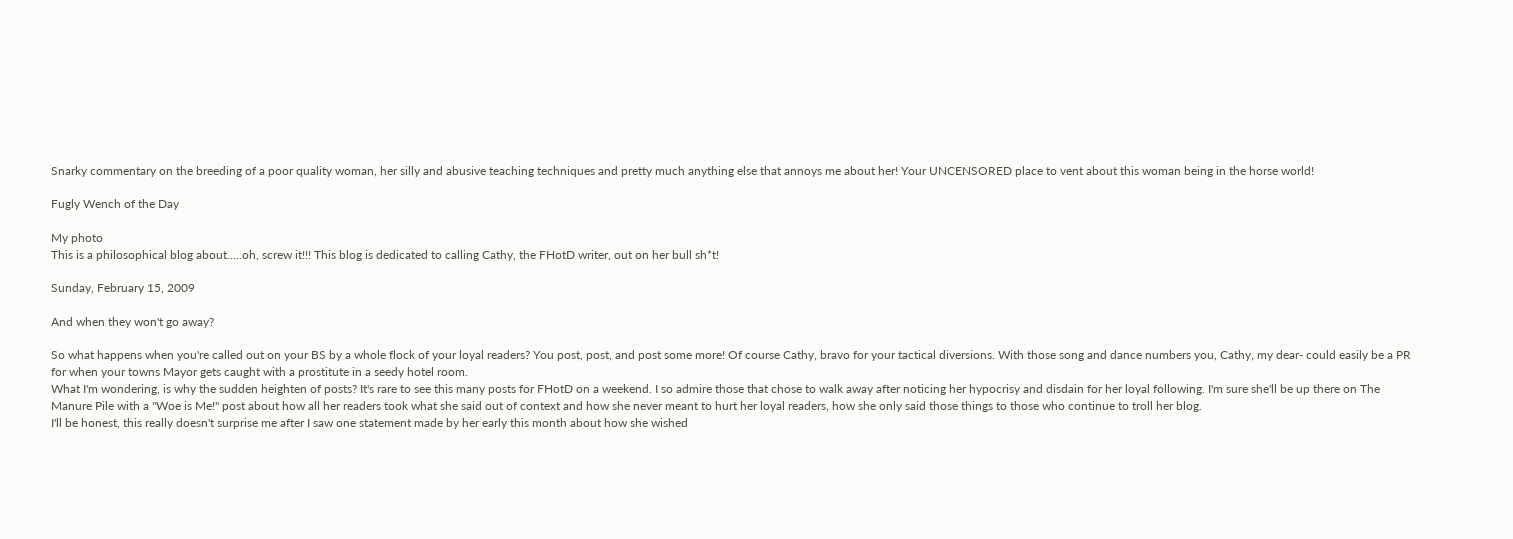Snarky commentary on the breeding of a poor quality woman, her silly and abusive teaching techniques and pretty much anything else that annoys me about her! Your UNCENSORED place to vent about this woman being in the horse world!

Fugly Wench of the Day

My photo
This is a philosophical blog about.....oh, screw it!!! This blog is dedicated to calling Cathy, the FHotD writer, out on her bull sh*t!

Sunday, February 15, 2009

And when they won't go away?

So what happens when you're called out on your BS by a whole flock of your loyal readers? You post, post, and post some more! Of course Cathy, bravo for your tactical diversions. With those song and dance numbers you, Cathy, my dear- could easily be a PR for when your towns Mayor gets caught with a prostitute in a seedy hotel room.
What I'm wondering, is why the sudden heighten of posts? It's rare to see this many posts for FHotD on a weekend. I so admire those that chose to walk away after noticing her hypocrisy and disdain for her loyal following. I'm sure she'll be up there on The Manure Pile with a "Woe is Me!" post about how all her readers took what she said out of context and how she never meant to hurt her loyal readers, how she only said those things to those who continue to troll her blog.
I'll be honest, this really doesn't surprise me after I saw one statement made by her early this month about how she wished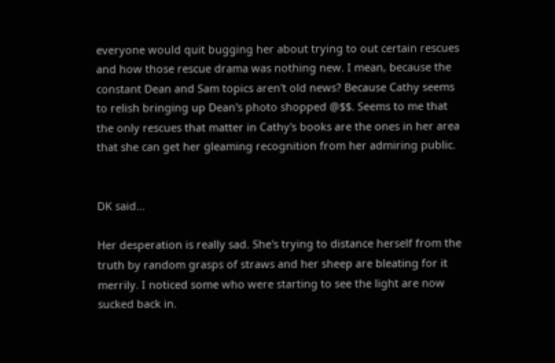everyone would quit bugging her about trying to out certain rescues and how those rescue drama was nothing new. I mean, because the constant Dean and Sam topics aren't old news? Because Cathy seems to relish bringing up Dean's photo shopped @$$. Seems to me that the only rescues that matter in Cathy's books are the ones in her area that she can get her gleaming recognition from her admiring public.


DK said...

Her desperation is really sad. She's trying to distance herself from the truth by random grasps of straws and her sheep are bleating for it merrily. I noticed some who were starting to see the light are now sucked back in.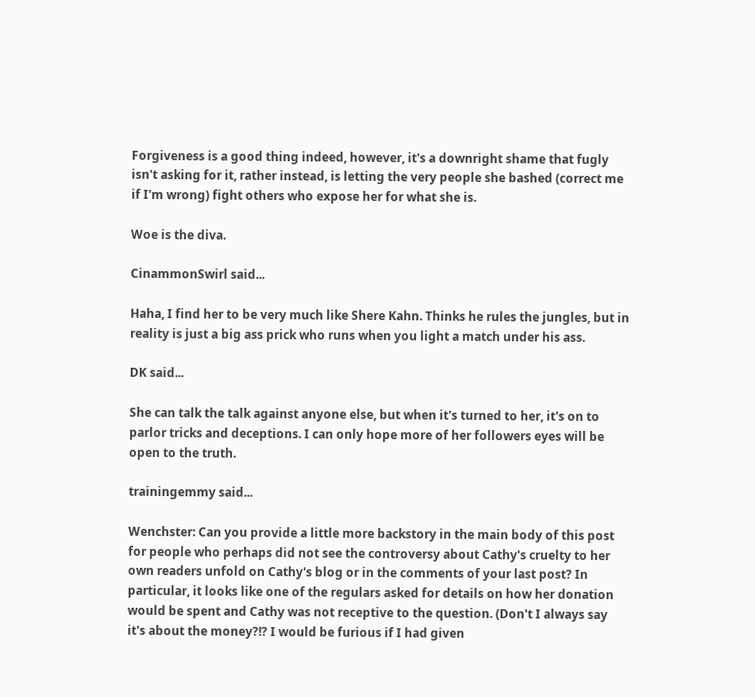Forgiveness is a good thing indeed, however, it's a downright shame that fugly isn't asking for it, rather instead, is letting the very people she bashed (correct me if I'm wrong) fight others who expose her for what she is.

Woe is the diva.

CinammonSwirl said...

Haha, I find her to be very much like Shere Kahn. Thinks he rules the jungles, but in reality is just a big ass prick who runs when you light a match under his ass.

DK said...

She can talk the talk against anyone else, but when it's turned to her, it's on to parlor tricks and deceptions. I can only hope more of her followers eyes will be open to the truth.

trainingemmy said...

Wenchster: Can you provide a little more backstory in the main body of this post for people who perhaps did not see the controversy about Cathy's cruelty to her own readers unfold on Cathy's blog or in the comments of your last post? In particular, it looks like one of the regulars asked for details on how her donation would be spent and Cathy was not receptive to the question. (Don't I always say it's about the money?!? I would be furious if I had given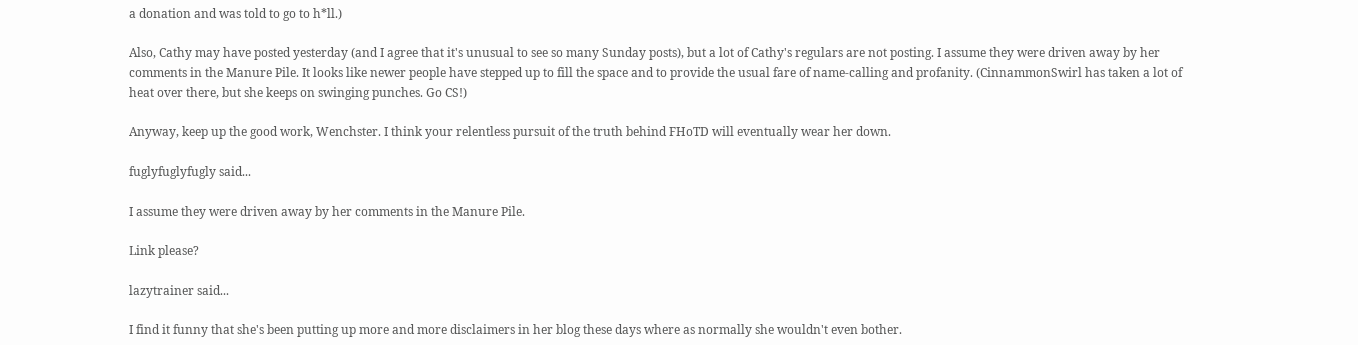a donation and was told to go to h*ll.)

Also, Cathy may have posted yesterday (and I agree that it's unusual to see so many Sunday posts), but a lot of Cathy's regulars are not posting. I assume they were driven away by her comments in the Manure Pile. It looks like newer people have stepped up to fill the space and to provide the usual fare of name-calling and profanity. (CinnammonSwirl has taken a lot of heat over there, but she keeps on swinging punches. Go CS!)

Anyway, keep up the good work, Wenchster. I think your relentless pursuit of the truth behind FHoTD will eventually wear her down.

fuglyfuglyfugly said...

I assume they were driven away by her comments in the Manure Pile.

Link please?

lazytrainer said...

I find it funny that she's been putting up more and more disclaimers in her blog these days where as normally she wouldn't even bother.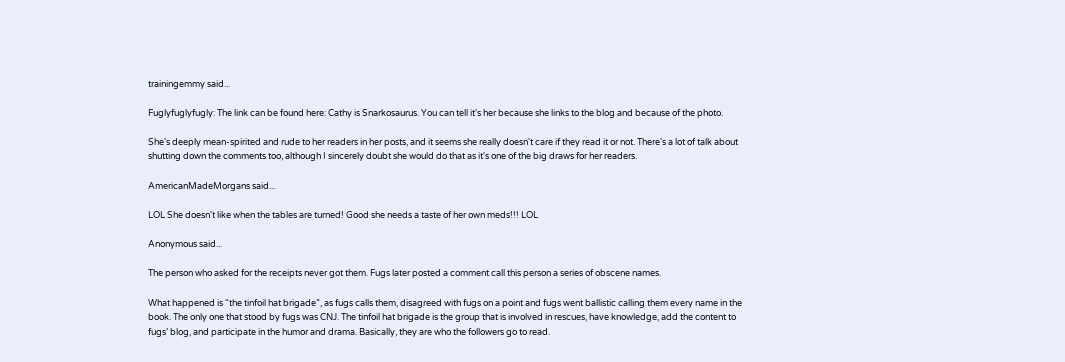trainingemmy said...

Fuglyfuglyfugly: The link can be found here: Cathy is Snarkosaurus. You can tell it's her because she links to the blog and because of the photo.

She's deeply mean-spirited and rude to her readers in her posts, and it seems she really doesn't care if they read it or not. There's a lot of talk about shutting down the comments too, although I sincerely doubt she would do that as it's one of the big draws for her readers.

AmericanMadeMorgans said...

LOL She doesn't like when the tables are turned! Good she needs a taste of her own meds!!! LOL

Anonymous said...

The person who asked for the receipts never got them. Fugs later posted a comment call this person a series of obscene names.

What happened is “the tinfoil hat brigade”, as fugs calls them, disagreed with fugs on a point and fugs went ballistic calling them every name in the book. The only one that stood by fugs was CNJ. The tinfoil hat brigade is the group that is involved in rescues, have knowledge, add the content to fugs’ blog, and participate in the humor and drama. Basically, they are who the followers go to read.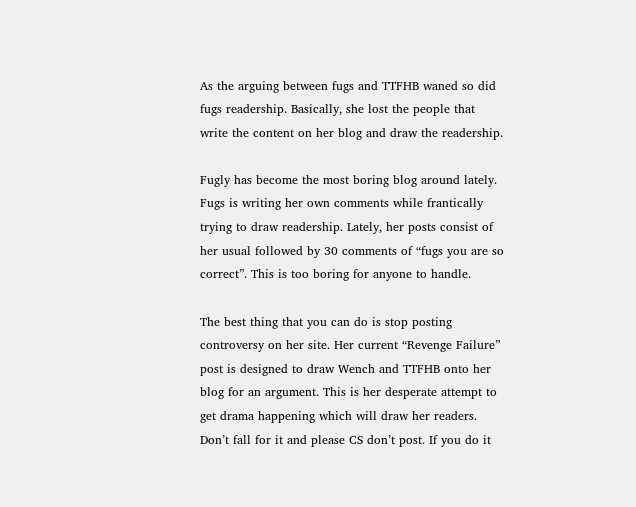As the arguing between fugs and TTFHB waned so did fugs readership. Basically, she lost the people that write the content on her blog and draw the readership.

Fugly has become the most boring blog around lately. Fugs is writing her own comments while frantically trying to draw readership. Lately, her posts consist of her usual followed by 30 comments of “fugs you are so correct”. This is too boring for anyone to handle.

The best thing that you can do is stop posting controversy on her site. Her current “Revenge Failure” post is designed to draw Wench and TTFHB onto her blog for an argument. This is her desperate attempt to get drama happening which will draw her readers. Don’t fall for it and please CS don’t post. If you do it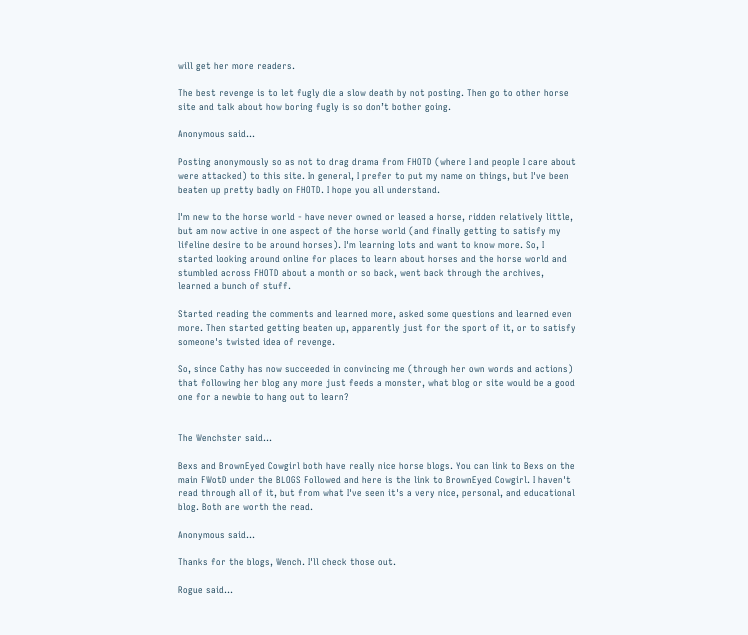will get her more readers.

The best revenge is to let fugly die a slow death by not posting. Then go to other horse site and talk about how boring fugly is so don’t bother going.

Anonymous said...

Posting anonymously so as not to drag drama from FHOTD (where I and people I care about were attacked) to this site. In general, I prefer to put my name on things, but I've been beaten up pretty badly on FHOTD. I hope you all understand.

I'm new to the horse world - have never owned or leased a horse, ridden relatively little, but am now active in one aspect of the horse world (and finally getting to satisfy my lifeline desire to be around horses). I'm learning lots and want to know more. So, I started looking around online for places to learn about horses and the horse world and stumbled across FHOTD about a month or so back, went back through the archives, learned a bunch of stuff.

Started reading the comments and learned more, asked some questions and learned even more. Then started getting beaten up, apparently just for the sport of it, or to satisfy someone's twisted idea of revenge.

So, since Cathy has now succeeded in convincing me (through her own words and actions) that following her blog any more just feeds a monster, what blog or site would be a good one for a newbie to hang out to learn?


The Wenchster said...

Bexs and BrownEyed Cowgirl both have really nice horse blogs. You can link to Bexs on the main FWotD under the BLOGS Followed and here is the link to BrownEyed Cowgirl. I haven't read through all of it, but from what I've seen it's a very nice, personal, and educational blog. Both are worth the read.

Anonymous said...

Thanks for the blogs, Wench. I'll check those out.

Rogue said...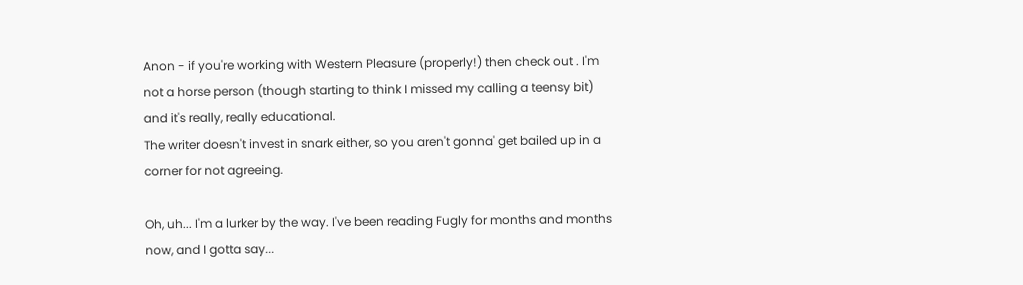Anon - if you're working with Western Pleasure (properly!) then check out . I'm not a horse person (though starting to think I missed my calling a teensy bit) and it's really, really educational.
The writer doesn't invest in snark either, so you aren't gonna' get bailed up in a corner for not agreeing.

Oh, uh... I'm a lurker by the way. I've been reading Fugly for months and months now, and I gotta say...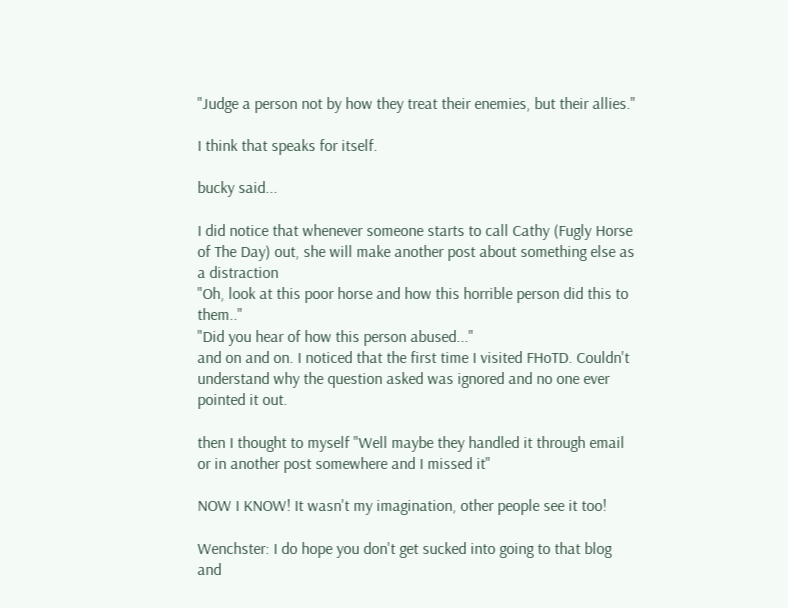"Judge a person not by how they treat their enemies, but their allies."

I think that speaks for itself.

bucky said...

I did notice that whenever someone starts to call Cathy (Fugly Horse of The Day) out, she will make another post about something else as a distraction
"Oh, look at this poor horse and how this horrible person did this to them.."
"Did you hear of how this person abused..."
and on and on. I noticed that the first time I visited FHoTD. Couldn't understand why the question asked was ignored and no one ever pointed it out.

then I thought to myself "Well maybe they handled it through email or in another post somewhere and I missed it"

NOW I KNOW! It wasn't my imagination, other people see it too!

Wenchster: I do hope you don't get sucked into going to that blog and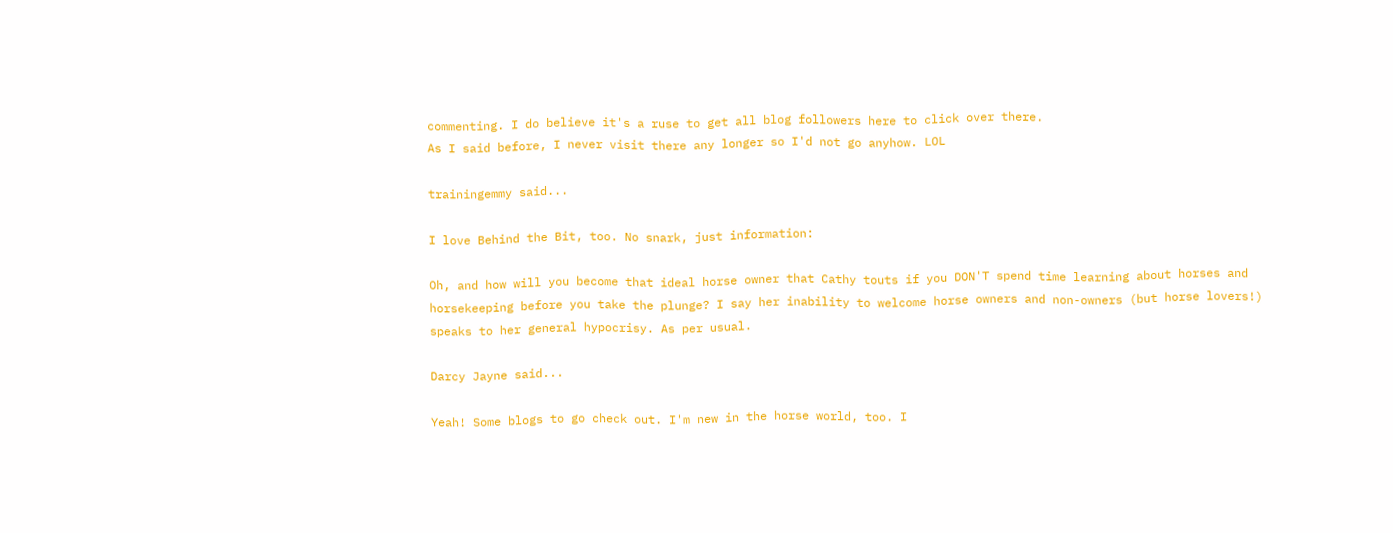commenting. I do believe it's a ruse to get all blog followers here to click over there.
As I said before, I never visit there any longer so I'd not go anyhow. LOL

trainingemmy said...

I love Behind the Bit, too. No snark, just information:

Oh, and how will you become that ideal horse owner that Cathy touts if you DON'T spend time learning about horses and horsekeeping before you take the plunge? I say her inability to welcome horse owners and non-owners (but horse lovers!) speaks to her general hypocrisy. As per usual.

Darcy Jayne said...

Yeah! Some blogs to go check out. I'm new in the horse world, too. I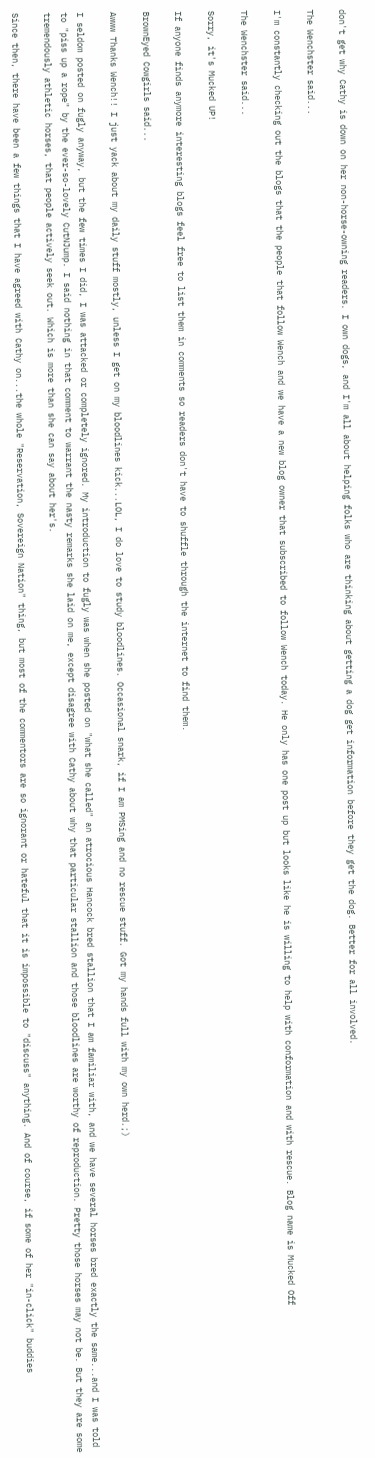don't get why Cathy is down on her non-horse-owning readers. I own dogs, and I'm all about helping folks who are thinking about getting a dog get information before they get the dog. Better for all involved.

The Wenchster said...

I'm constantly checking out the blogs that the people that follow Wench and we have a new blog owner that subscribed to follow Wench today. He only has one post up but looks like he is willing to help with conformation and with rescue. Blog name is Mucked Off

The Wenchster said...

Sorry, it's Mucked UP!

If anyone finds anymore interesting blogs feel free to list them in comments so readers don't have to shuffle through the internet to find them.

BrownEyed Cowgirls said...

Awww Thanks Wench!! I just yack about my daily stuff mostly, unless I get on my bloodlines kick...LOL, I do love to study bloodlines. Occasional snark, if I am PMSing and no rescue stuff. Got my hands full with my own herd.;)

I seldom posted on fugly anyway, but the few times I did, I was attacked or completely ignored. My introduction to fugly was when she posted on "what she called" an atrocious Hancock bred stallion that I am familiar with, and we have several horses bred exactly the same...and I was told to "piss up a rope" by the ever-so-lovely CutNJump. I said nothing in that comment to warrant the nasty remarks she laid on me, except disagree with Cathy about why that particular stallion and those bloodlines are worthy of reproduction. Pretty those horses may not be. But they are some tremendously athletic horses, that people actively seek out. Which is more than she can say about her's.

Since then, there have been a few things that I have agreed with Cathy on...the whole "Reservation, Sovereign Nation" thing, but most of the commentors are so ignorant or hateful that it is impossible to "discuss" anything. And of course, if some of her "in-click" buddies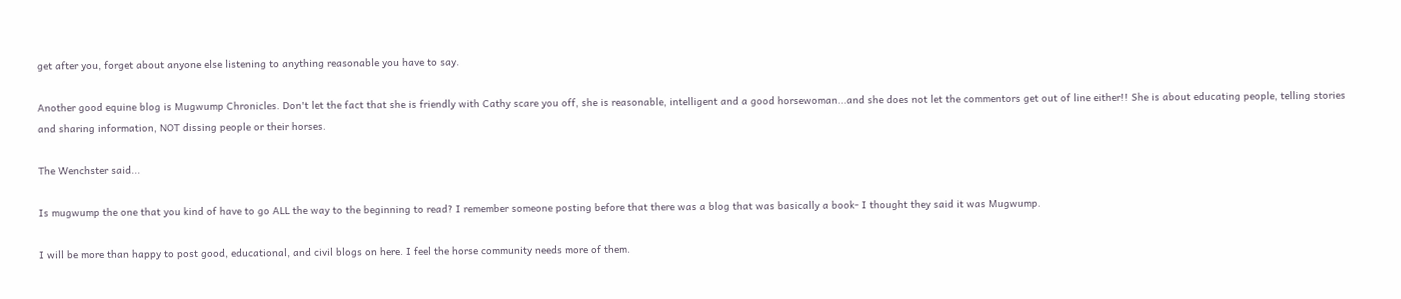get after you, forget about anyone else listening to anything reasonable you have to say.

Another good equine blog is Mugwump Chronicles. Don't let the fact that she is friendly with Cathy scare you off, she is reasonable, intelligent and a good horsewoman...and she does not let the commentors get out of line either!! She is about educating people, telling stories and sharing information, NOT dissing people or their horses.

The Wenchster said...

Is mugwump the one that you kind of have to go ALL the way to the beginning to read? I remember someone posting before that there was a blog that was basically a book- I thought they said it was Mugwump.

I will be more than happy to post good, educational, and civil blogs on here. I feel the horse community needs more of them.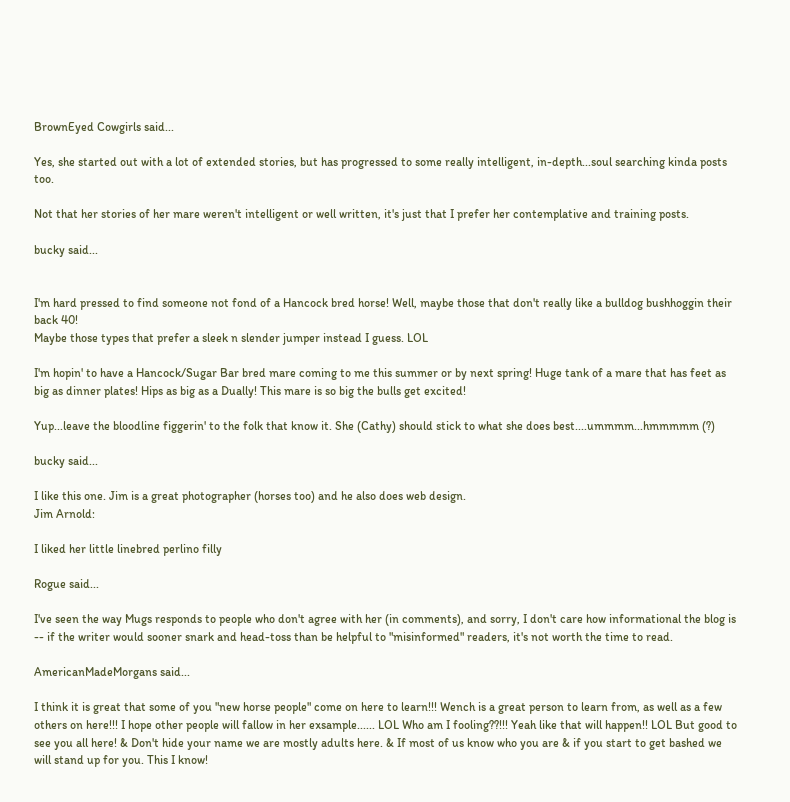BrownEyed Cowgirls said...

Yes, she started out with a lot of extended stories, but has progressed to some really intelligent, in-depth...soul searching kinda posts too.

Not that her stories of her mare weren't intelligent or well written, it's just that I prefer her contemplative and training posts.

bucky said...


I'm hard pressed to find someone not fond of a Hancock bred horse! Well, maybe those that don't really like a bulldog bushhoggin their back 40!
Maybe those types that prefer a sleek n slender jumper instead I guess. LOL

I'm hopin' to have a Hancock/Sugar Bar bred mare coming to me this summer or by next spring! Huge tank of a mare that has feet as big as dinner plates! Hips as big as a Dually! This mare is so big the bulls get excited!

Yup...leave the bloodline figgerin' to the folk that know it. She (Cathy) should stick to what she does best....ummmm...hmmmmm (?)

bucky said...

I like this one. Jim is a great photographer (horses too) and he also does web design.
Jim Arnold:

I liked her little linebred perlino filly

Rogue said...

I've seen the way Mugs responds to people who don't agree with her (in comments), and sorry, I don't care how informational the blog is -- if the writer would sooner snark and head-toss than be helpful to "misinformed" readers, it's not worth the time to read.

AmericanMadeMorgans said...

I think it is great that some of you "new horse people" come on here to learn!!! Wench is a great person to learn from, as well as a few others on here!!! I hope other people will fallow in her exsample...... LOL Who am I fooling??!!! Yeah like that will happen!! LOL But good to see you all here! & Don't hide your name we are mostly adults here. & If most of us know who you are & if you start to get bashed we will stand up for you. This I know!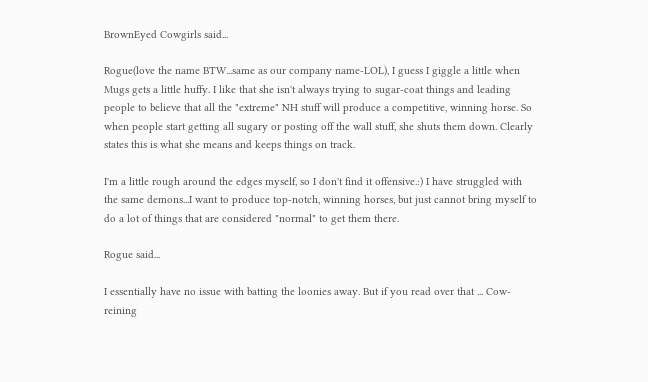BrownEyed Cowgirls said...

Rogue(love the name BTW...same as our company name-LOL), I guess I giggle a little when Mugs gets a little huffy. I like that she isn't always trying to sugar-coat things and leading people to believe that all the "extreme" NH stuff will produce a competitive, winning horse. So when people start getting all sugary or posting off the wall stuff, she shuts them down. Clearly states this is what she means and keeps things on track.

I'm a little rough around the edges myself, so I don't find it offensive.:) I have struggled with the same demons...I want to produce top-notch, winning horses, but just cannot bring myself to do a lot of things that are considered "normal" to get them there.

Rogue said...

I essentially have no issue with batting the loonies away. But if you read over that ... Cow-reining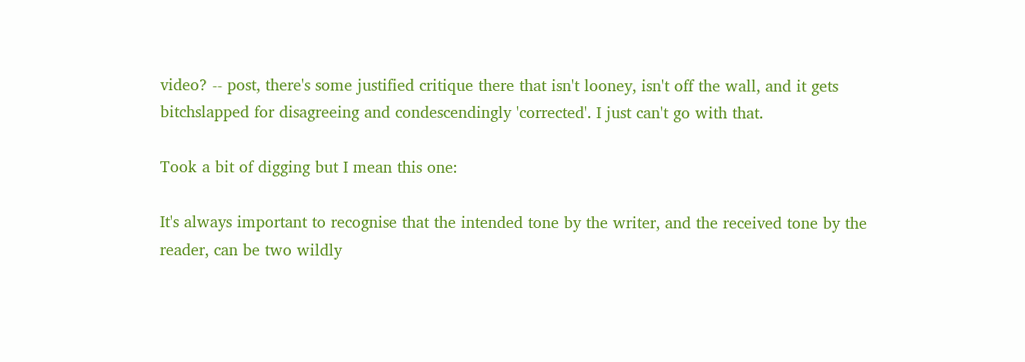video? -- post, there's some justified critique there that isn't looney, isn't off the wall, and it gets bitchslapped for disagreeing and condescendingly 'corrected'. I just can't go with that.

Took a bit of digging but I mean this one:

It's always important to recognise that the intended tone by the writer, and the received tone by the reader, can be two wildly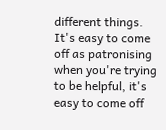different things. It's easy to come off as patronising when you're trying to be helpful, it's easy to come off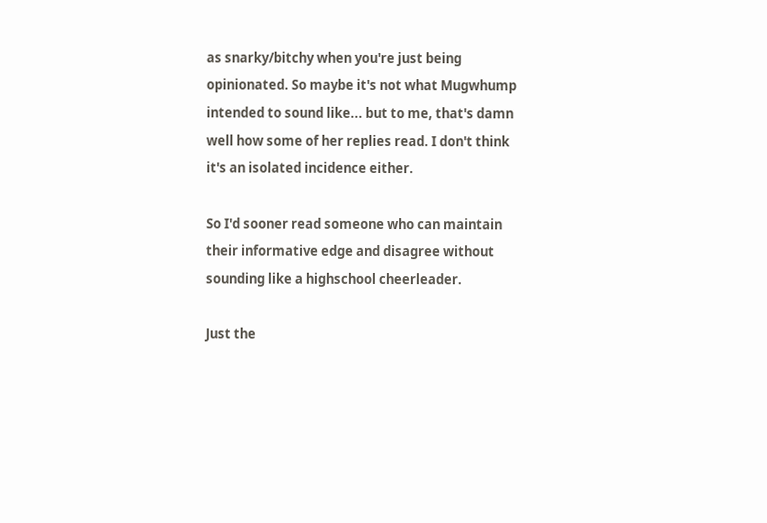as snarky/bitchy when you're just being opinionated. So maybe it's not what Mugwhump intended to sound like... but to me, that's damn well how some of her replies read. I don't think it's an isolated incidence either.

So I'd sooner read someone who can maintain their informative edge and disagree without sounding like a highschool cheerleader.

Just the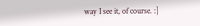way I see it, of course. :]